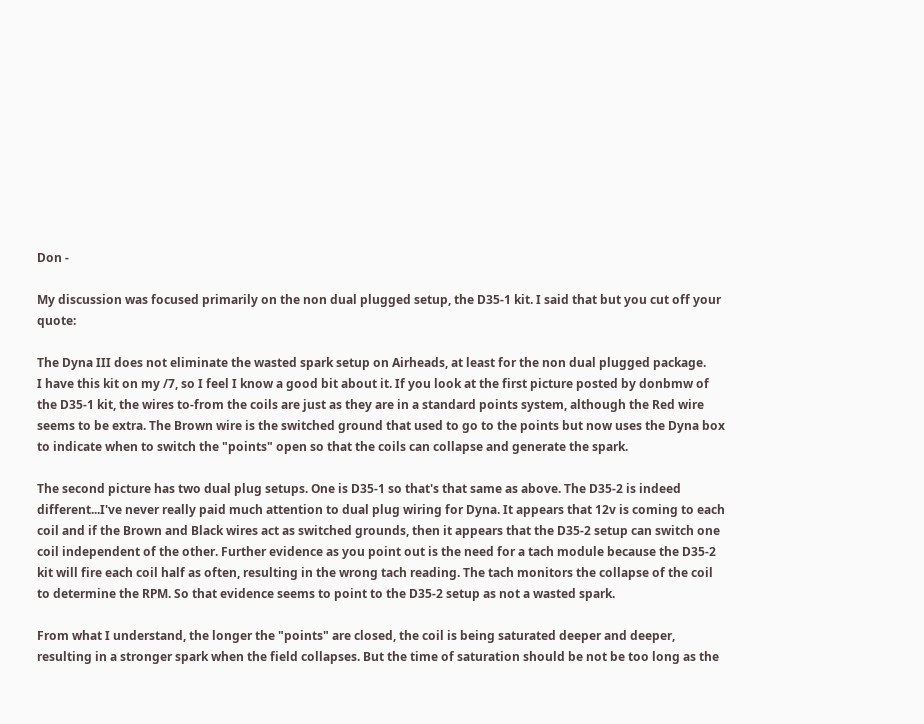Don -

My discussion was focused primarily on the non dual plugged setup, the D35-1 kit. I said that but you cut off your quote:

The Dyna III does not eliminate the wasted spark setup on Airheads, at least for the non dual plugged package.
I have this kit on my /7, so I feel I know a good bit about it. If you look at the first picture posted by donbmw of the D35-1 kit, the wires to-from the coils are just as they are in a standard points system, although the Red wire seems to be extra. The Brown wire is the switched ground that used to go to the points but now uses the Dyna box to indicate when to switch the "points" open so that the coils can collapse and generate the spark.

The second picture has two dual plug setups. One is D35-1 so that's that same as above. The D35-2 is indeed different...I've never really paid much attention to dual plug wiring for Dyna. It appears that 12v is coming to each coil and if the Brown and Black wires act as switched grounds, then it appears that the D35-2 setup can switch one coil independent of the other. Further evidence as you point out is the need for a tach module because the D35-2 kit will fire each coil half as often, resulting in the wrong tach reading. The tach monitors the collapse of the coil to determine the RPM. So that evidence seems to point to the D35-2 setup as not a wasted spark.

From what I understand, the longer the "points" are closed, the coil is being saturated deeper and deeper, resulting in a stronger spark when the field collapses. But the time of saturation should be not be too long as the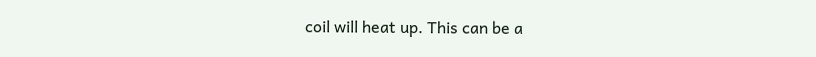coil will heat up. This can be a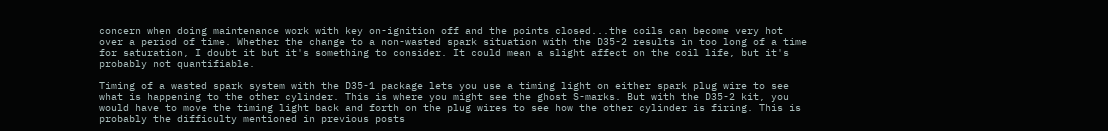concern when doing maintenance work with key on-ignition off and the points closed...the coils can become very hot over a period of time. Whether the change to a non-wasted spark situation with the D35-2 results in too long of a time for saturation, I doubt it but it's something to consider. It could mean a slight affect on the coil life, but it's probably not quantifiable.

Timing of a wasted spark system with the D35-1 package lets you use a timing light on either spark plug wire to see what is happening to the other cylinder. This is where you might see the ghost S-marks. But with the D35-2 kit, you would have to move the timing light back and forth on the plug wires to see how the other cylinder is firing. This is probably the difficulty mentioned in previous posts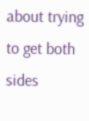about trying to get both sides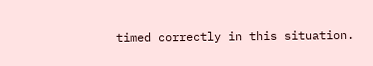timed correctly in this situation.